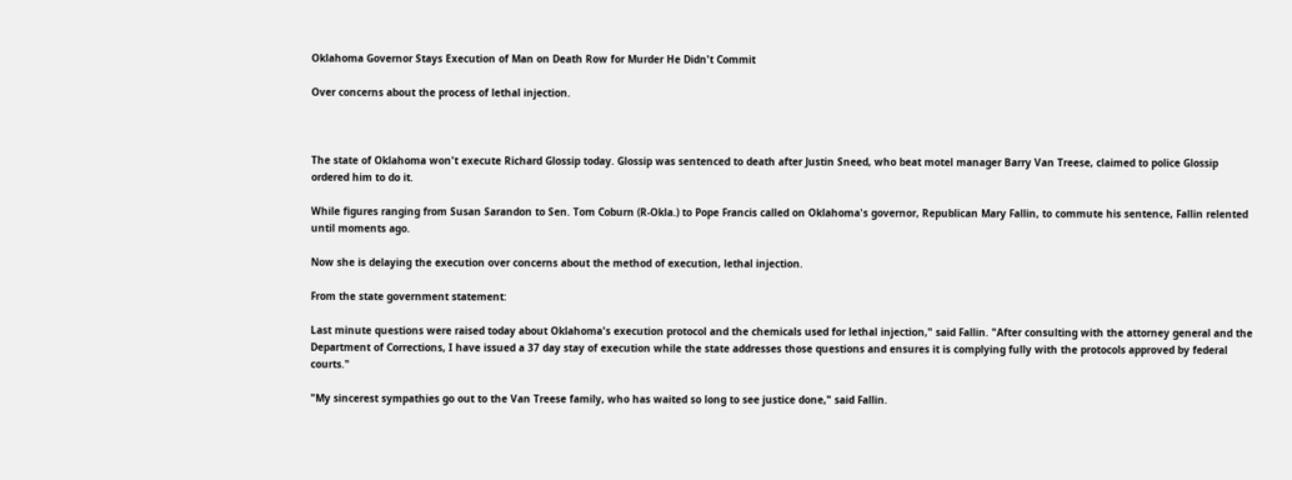Oklahoma Governor Stays Execution of Man on Death Row for Murder He Didn't Commit

Over concerns about the process of lethal injection.



The state of Oklahoma won't execute Richard Glossip today. Glossip was sentenced to death after Justin Sneed, who beat motel manager Barry Van Treese, claimed to police Glossip ordered him to do it.

While figures ranging from Susan Sarandon to Sen. Tom Coburn (R-Okla.) to Pope Francis called on Oklahoma's governor, Republican Mary Fallin, to commute his sentence, Fallin relented until moments ago.

Now she is delaying the execution over concerns about the method of execution, lethal injection.

From the state government statement:

Last minute questions were raised today about Oklahoma's execution protocol and the chemicals used for lethal injection," said Fallin. "After consulting with the attorney general and the Department of Corrections, I have issued a 37 day stay of execution while the state addresses those questions and ensures it is complying fully with the protocols approved by federal courts."

"My sincerest sympathies go out to the Van Treese family, who has waited so long to see justice done," said Fallin.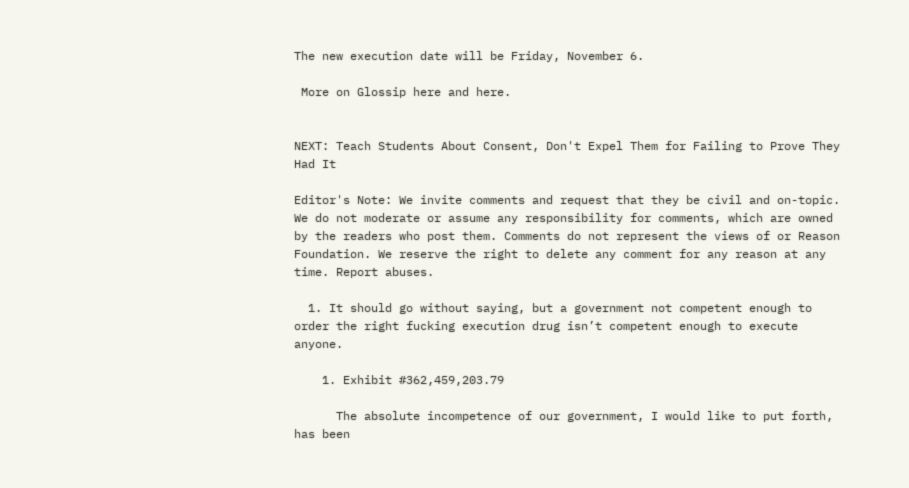The new execution date will be Friday, November 6.

 More on Glossip here and here.


NEXT: Teach Students About Consent, Don't Expel Them for Failing to Prove They Had It

Editor's Note: We invite comments and request that they be civil and on-topic. We do not moderate or assume any responsibility for comments, which are owned by the readers who post them. Comments do not represent the views of or Reason Foundation. We reserve the right to delete any comment for any reason at any time. Report abuses.

  1. It should go without saying, but a government not competent enough to order the right fucking execution drug isn’t competent enough to execute anyone.

    1. Exhibit #362,459,203.79

      The absolute incompetence of our government, I would like to put forth, has been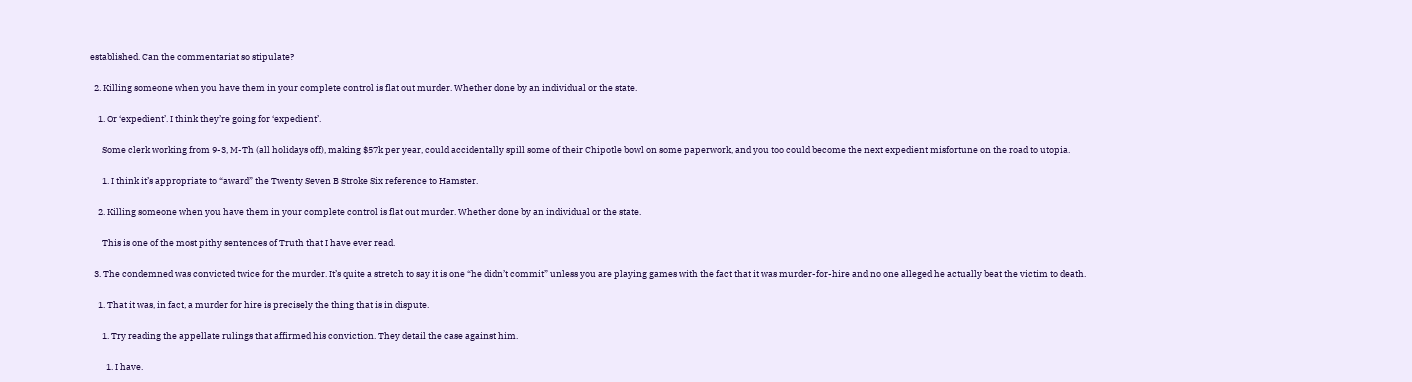established. Can the commentariat so stipulate?

  2. Killing someone when you have them in your complete control is flat out murder. Whether done by an individual or the state.

    1. Or ‘expedient’. I think they’re going for ‘expedient’.

      Some clerk working from 9-3, M-Th (all holidays off), making $57k per year, could accidentally spill some of their Chipotle bowl on some paperwork, and you too could become the next expedient misfortune on the road to utopia.

      1. I think it’s appropriate to “award” the Twenty Seven B Stroke Six reference to Hamster.

    2. Killing someone when you have them in your complete control is flat out murder. Whether done by an individual or the state.

      This is one of the most pithy sentences of Truth that I have ever read.

  3. The condemned was convicted twice for the murder. It’s quite a stretch to say it is one “he didn’t commit” unless you are playing games with the fact that it was murder-for-hire and no one alleged he actually beat the victim to death.

    1. That it was, in fact, a murder for hire is precisely the thing that is in dispute.

      1. Try reading the appellate rulings that affirmed his conviction. They detail the case against him.

        1. I have.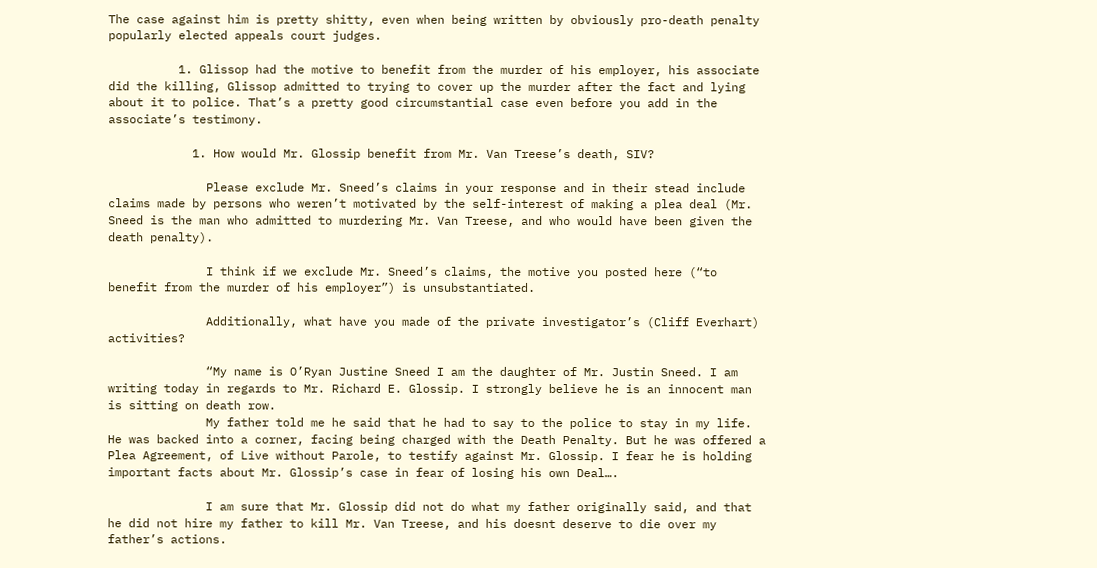The case against him is pretty shitty, even when being written by obviously pro-death penalty popularly elected appeals court judges.

          1. Glissop had the motive to benefit from the murder of his employer, his associate did the killing, Glissop admitted to trying to cover up the murder after the fact and lying about it to police. That’s a pretty good circumstantial case even before you add in the associate’s testimony.

            1. How would Mr. Glossip benefit from Mr. Van Treese’s death, SIV?

              Please exclude Mr. Sneed’s claims in your response and in their stead include claims made by persons who weren’t motivated by the self-interest of making a plea deal (Mr. Sneed is the man who admitted to murdering Mr. Van Treese, and who would have been given the death penalty).

              I think if we exclude Mr. Sneed’s claims, the motive you posted here (“to benefit from the murder of his employer”) is unsubstantiated.

              Additionally, what have you made of the private investigator’s (Cliff Everhart) activities?

              “My name is O’Ryan Justine Sneed I am the daughter of Mr. Justin Sneed. I am writing today in regards to Mr. Richard E. Glossip. I strongly believe he is an innocent man is sitting on death row.
              My father told me he said that he had to say to the police to stay in my life. He was backed into a corner, facing being charged with the Death Penalty. But he was offered a Plea Agreement, of Live without Parole, to testify against Mr. Glossip. I fear he is holding important facts about Mr. Glossip’s case in fear of losing his own Deal….

              I am sure that Mr. Glossip did not do what my father originally said, and that he did not hire my father to kill Mr. Van Treese, and his doesnt deserve to die over my father’s actions.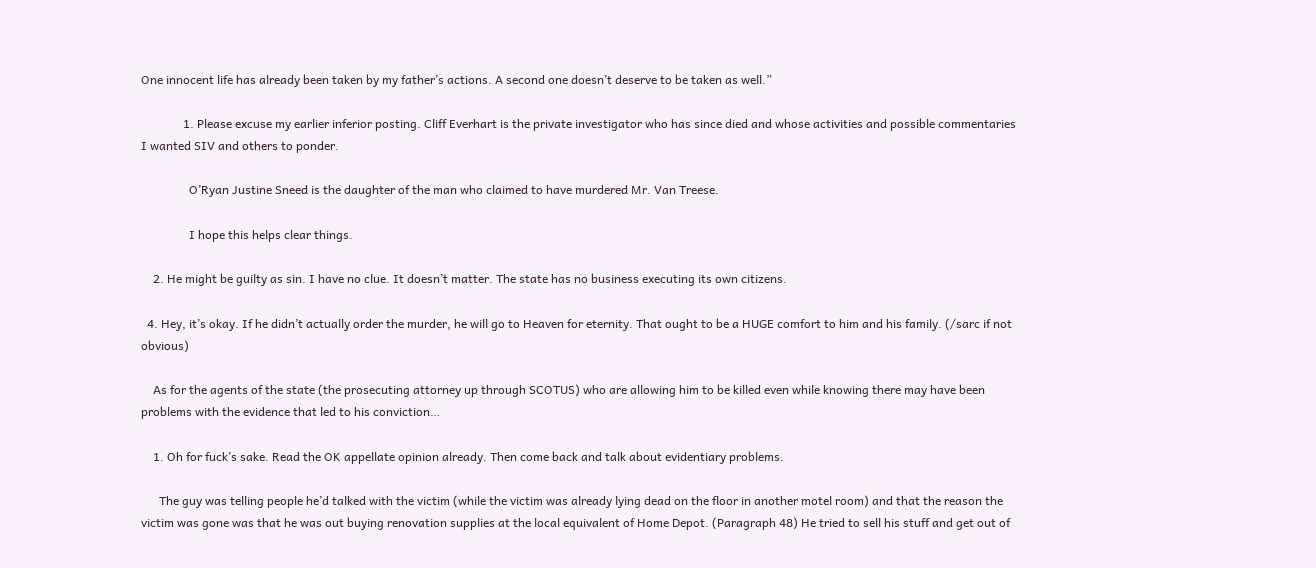One innocent life has already been taken by my father’s actions. A second one doesn’t deserve to be taken as well.”

              1. Please excuse my earlier inferior posting. Cliff Everhart is the private investigator who has since died and whose activities and possible commentaries I wanted SIV and others to ponder.

                O’Ryan Justine Sneed is the daughter of the man who claimed to have murdered Mr. Van Treese.

                I hope this helps clear things.

    2. He might be guilty as sin. I have no clue. It doesn’t matter. The state has no business executing its own citizens.

  4. Hey, it’s okay. If he didn’t actually order the murder, he will go to Heaven for eternity. That ought to be a HUGE comfort to him and his family. (/sarc if not obvious)

    As for the agents of the state (the prosecuting attorney up through SCOTUS) who are allowing him to be killed even while knowing there may have been problems with the evidence that led to his conviction…

    1. Oh for fuck’s sake. Read the OK appellate opinion already. Then come back and talk about evidentiary problems.

      The guy was telling people he’d talked with the victim (while the victim was already lying dead on the floor in another motel room) and that the reason the victim was gone was that he was out buying renovation supplies at the local equivalent of Home Depot. (Paragraph 48) He tried to sell his stuff and get out of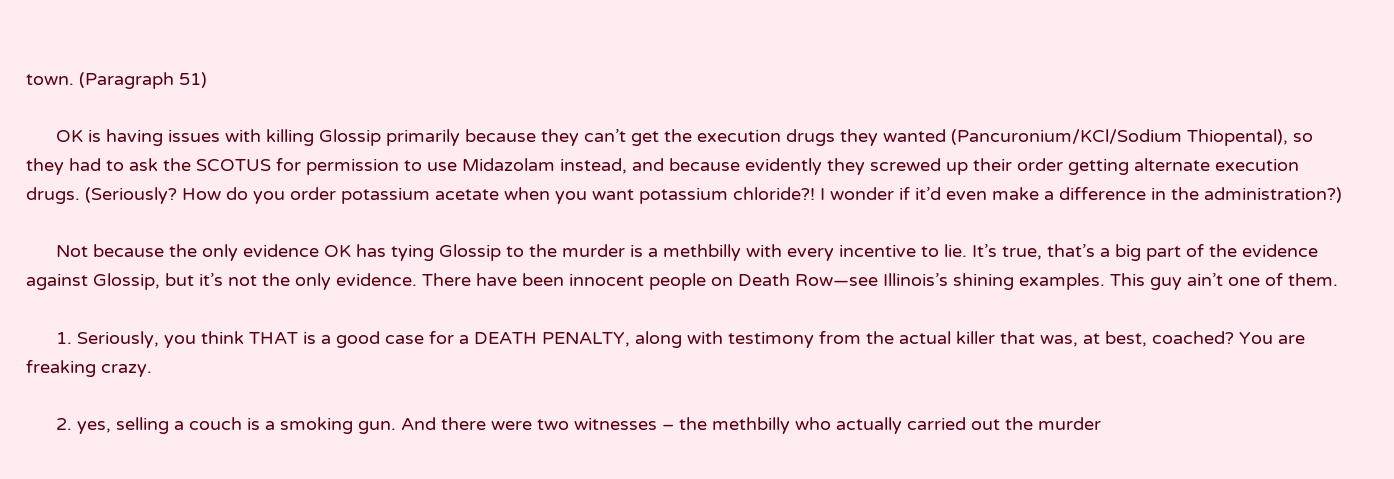town. (Paragraph 51)

      OK is having issues with killing Glossip primarily because they can’t get the execution drugs they wanted (Pancuronium/KCl/Sodium Thiopental), so they had to ask the SCOTUS for permission to use Midazolam instead, and because evidently they screwed up their order getting alternate execution drugs. (Seriously? How do you order potassium acetate when you want potassium chloride?! I wonder if it’d even make a difference in the administration?)

      Not because the only evidence OK has tying Glossip to the murder is a methbilly with every incentive to lie. It’s true, that’s a big part of the evidence against Glossip, but it’s not the only evidence. There have been innocent people on Death Row—see Illinois’s shining examples. This guy ain’t one of them.

      1. Seriously, you think THAT is a good case for a DEATH PENALTY, along with testimony from the actual killer that was, at best, coached? You are freaking crazy.

      2. yes, selling a couch is a smoking gun. And there were two witnesses – the methbilly who actually carried out the murder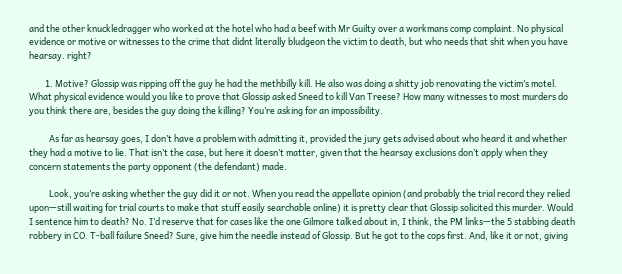and the other knuckledragger who worked at the hotel who had a beef with Mr Guilty over a workmans comp complaint. No physical evidence or motive or witnesses to the crime that didnt literally bludgeon the victim to death, but who needs that shit when you have hearsay. right?

        1. Motive? Glossip was ripping off the guy he had the methbilly kill. He also was doing a shitty job renovating the victim’s motel. What physical evidence would you like to prove that Glossip asked Sneed to kill Van Treese? How many witnesses to most murders do you think there are, besides the guy doing the killing? You’re asking for an impossibility.

          As far as hearsay goes, I don’t have a problem with admitting it, provided the jury gets advised about who heard it and whether they had a motive to lie. That isn’t the case, but here it doesn’t matter, given that the hearsay exclusions don’t apply when they concern statements the party opponent (the defendant) made.

          Look, you’re asking whether the guy did it or not. When you read the appellate opinion (and probably the trial record they relied upon—still waiting for trial courts to make that stuff easily searchable online) it is pretty clear that Glossip solicited this murder. Would I sentence him to death? No. I’d reserve that for cases like the one Gilmore talked about in, I think, the PM links—the 5 stabbing death robbery in CO. T-ball failure Sneed? Sure, give him the needle instead of Glossip. But he got to the cops first. And, like it or not, giving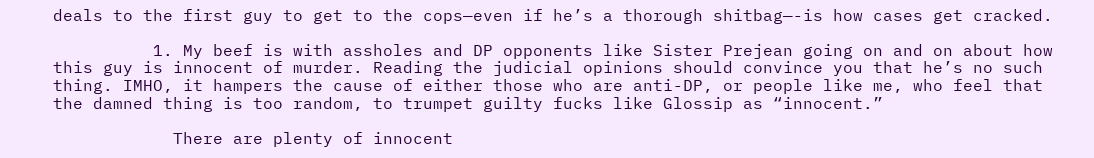deals to the first guy to get to the cops—even if he’s a thorough shitbag—-is how cases get cracked.

          1. My beef is with assholes and DP opponents like Sister Prejean going on and on about how this guy is innocent of murder. Reading the judicial opinions should convince you that he’s no such thing. IMHO, it hampers the cause of either those who are anti-DP, or people like me, who feel that the damned thing is too random, to trumpet guilty fucks like Glossip as “innocent.”

            There are plenty of innocent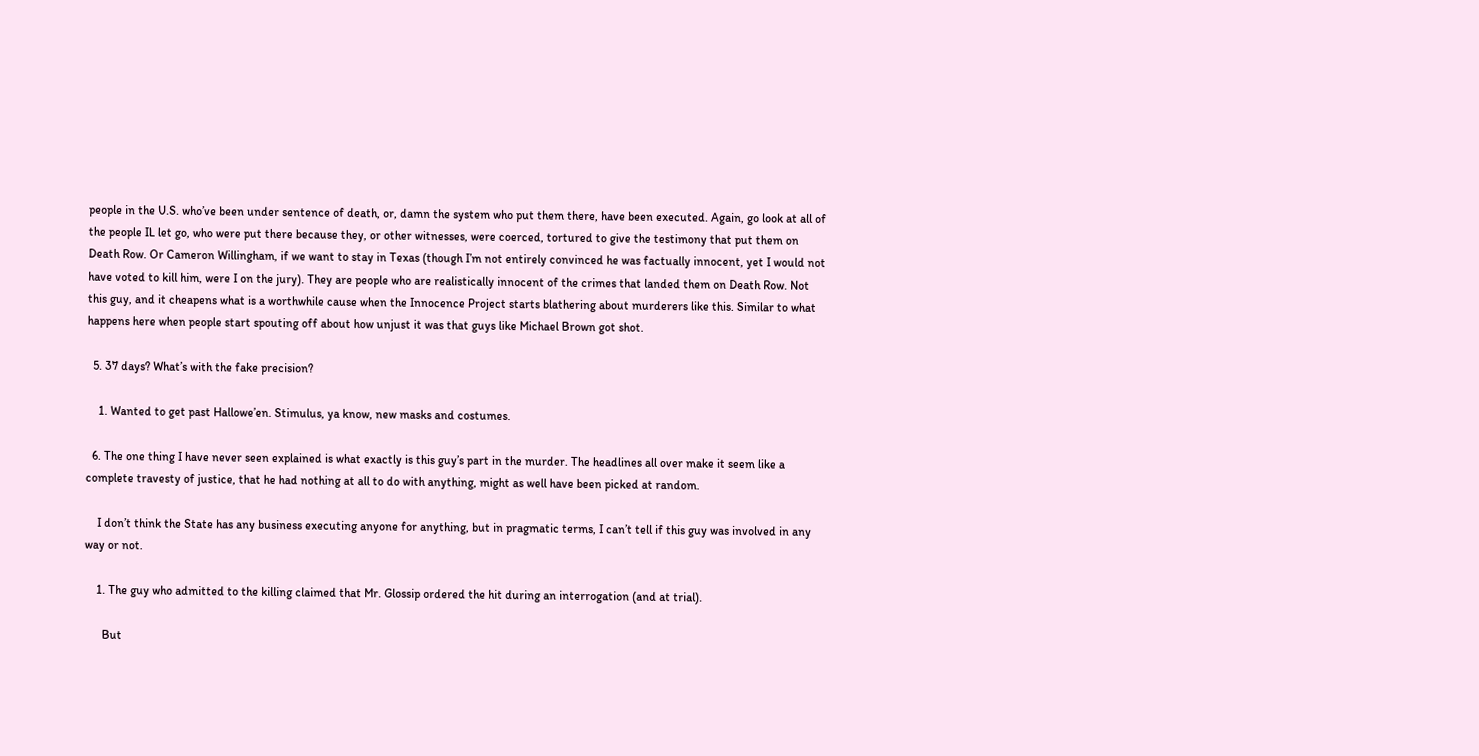people in the U.S. who’ve been under sentence of death, or, damn the system who put them there, have been executed. Again, go look at all of the people IL let go, who were put there because they, or other witnesses, were coerced, tortured to give the testimony that put them on Death Row. Or Cameron Willingham, if we want to stay in Texas (though I’m not entirely convinced he was factually innocent, yet I would not have voted to kill him, were I on the jury). They are people who are realistically innocent of the crimes that landed them on Death Row. Not this guy, and it cheapens what is a worthwhile cause when the Innocence Project starts blathering about murderers like this. Similar to what happens here when people start spouting off about how unjust it was that guys like Michael Brown got shot.

  5. 37 days? What’s with the fake precision?

    1. Wanted to get past Hallowe’en. Stimulus, ya know, new masks and costumes.

  6. The one thing I have never seen explained is what exactly is this guy’s part in the murder. The headlines all over make it seem like a complete travesty of justice, that he had nothing at all to do with anything, might as well have been picked at random.

    I don’t think the State has any business executing anyone for anything, but in pragmatic terms, I can’t tell if this guy was involved in any way or not.

    1. The guy who admitted to the killing claimed that Mr. Glossip ordered the hit during an interrogation (and at trial).

      But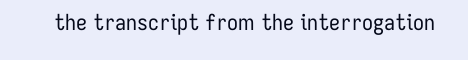the transcript from the interrogation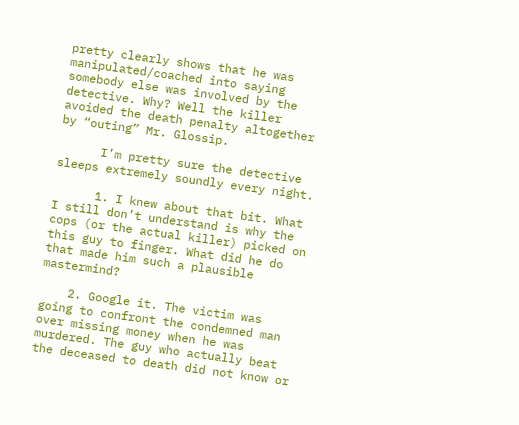pretty clearly shows that he was manipulated/coached into saying somebody else was involved by the detective. Why? Well the killer avoided the death penalty altogether by “outing” Mr. Glossip.

      I’m pretty sure the detective sleeps extremely soundly every night.

      1. I knew about that bit. What I still don’t understand is why the cops (or the actual killer) picked on this guy to finger. What did he do that made him such a plausible mastermind?

    2. Google it. The victim was going to confront the condemned man over missing money when he was murdered. The guy who actually beat the deceased to death did not know or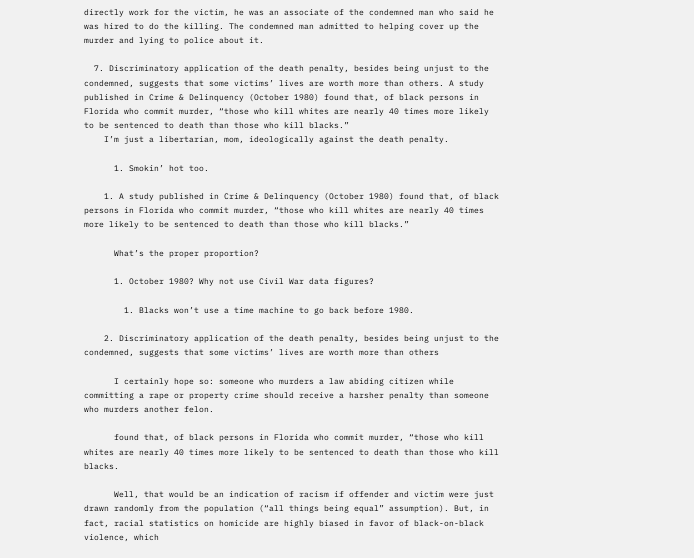directly work for the victim, he was an associate of the condemned man who said he was hired to do the killing. The condemned man admitted to helping cover up the murder and lying to police about it.

  7. Discriminatory application of the death penalty, besides being unjust to the condemned, suggests that some victims’ lives are worth more than others. A study published in Crime & Delinquency (October 1980) found that, of black persons in Florida who commit murder, “those who kill whites are nearly 40 times more likely to be sentenced to death than those who kill blacks.”
    I’m just a libertarian, mom, ideologically against the death penalty.

      1. Smokin’ hot too.

    1. A study published in Crime & Delinquency (October 1980) found that, of black persons in Florida who commit murder, “those who kill whites are nearly 40 times more likely to be sentenced to death than those who kill blacks.”

      What’s the proper proportion?

      1. October 1980? Why not use Civil War data figures?

        1. Blacks won’t use a time machine to go back before 1980.

    2. Discriminatory application of the death penalty, besides being unjust to the condemned, suggests that some victims’ lives are worth more than others

      I certainly hope so: someone who murders a law abiding citizen while committing a rape or property crime should receive a harsher penalty than someone who murders another felon.

      found that, of black persons in Florida who commit murder, “those who kill whites are nearly 40 times more likely to be sentenced to death than those who kill blacks.

      Well, that would be an indication of racism if offender and victim were just drawn randomly from the population (“all things being equal” assumption). But, in fact, racial statistics on homicide are highly biased in favor of black-on-black violence, which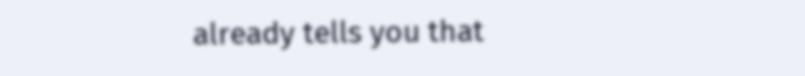already tells you that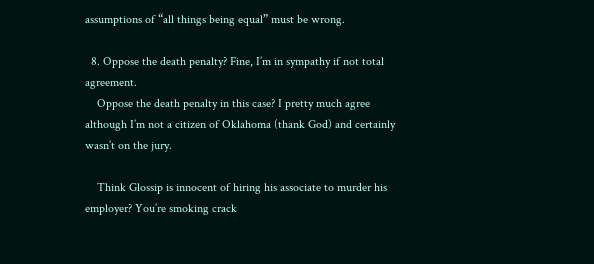assumptions of “all things being equal” must be wrong.

  8. Oppose the death penalty? Fine, I’m in sympathy if not total agreement.
    Oppose the death penalty in this case? I pretty much agree although I’m not a citizen of Oklahoma (thank God) and certainly wasn’t on the jury.

    Think Glossip is innocent of hiring his associate to murder his employer? You’re smoking crack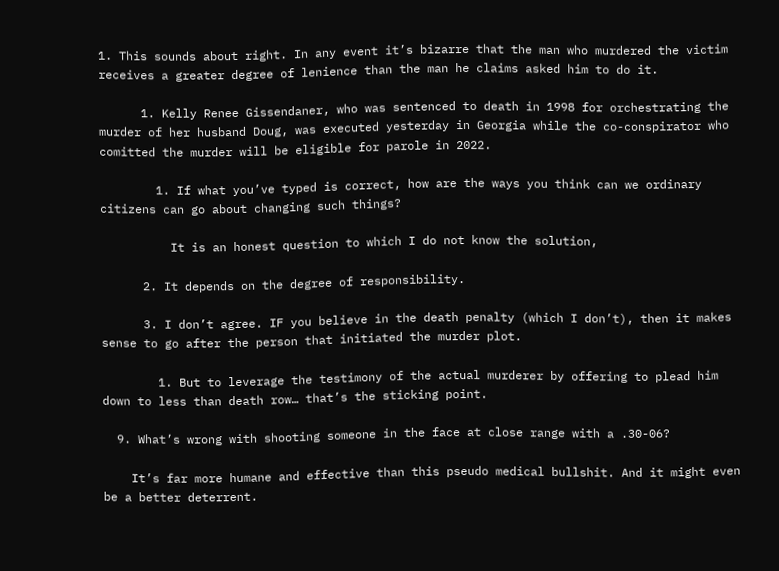1. This sounds about right. In any event it’s bizarre that the man who murdered the victim receives a greater degree of lenience than the man he claims asked him to do it.

      1. Kelly Renee Gissendaner, who was sentenced to death in 1998 for orchestrating the murder of her husband Doug, was executed yesterday in Georgia while the co-conspirator who comitted the murder will be eligible for parole in 2022.

        1. If what you’ve typed is correct, how are the ways you think can we ordinary citizens can go about changing such things?

          It is an honest question to which I do not know the solution,

      2. It depends on the degree of responsibility.

      3. I don’t agree. IF you believe in the death penalty (which I don’t), then it makes sense to go after the person that initiated the murder plot.

        1. But to leverage the testimony of the actual murderer by offering to plead him down to less than death row… that’s the sticking point.

  9. What’s wrong with shooting someone in the face at close range with a .30-06?

    It’s far more humane and effective than this pseudo medical bullshit. And it might even be a better deterrent.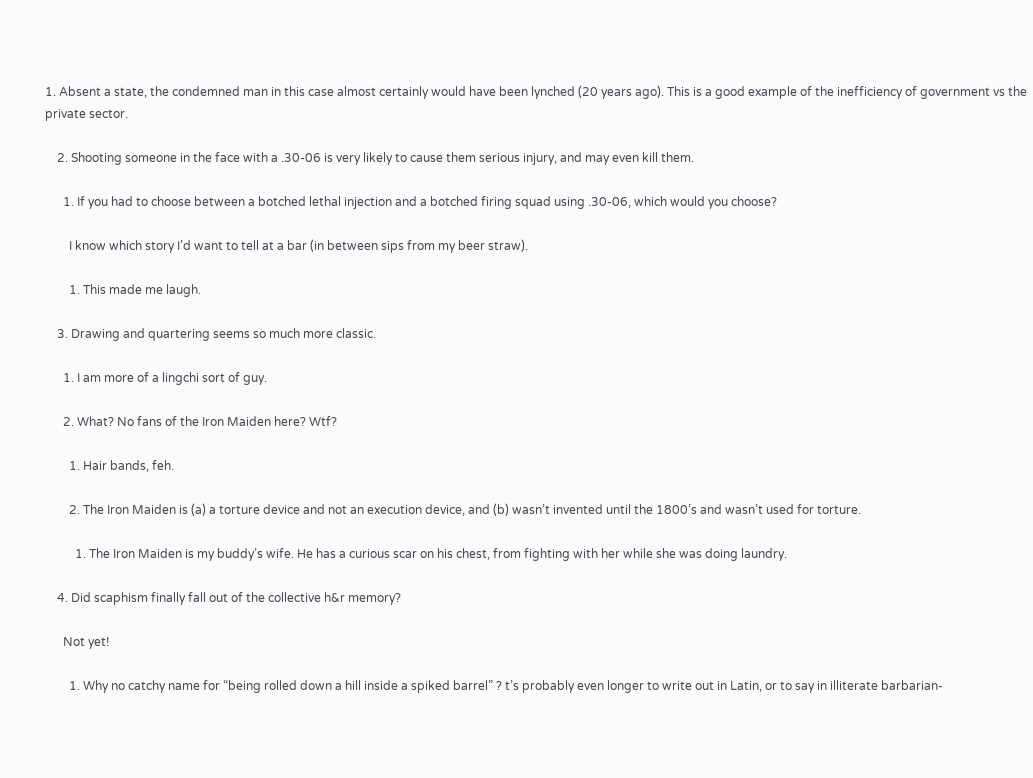1. Absent a state, the condemned man in this case almost certainly would have been lynched (20 years ago). This is a good example of the inefficiency of government vs the private sector.

    2. Shooting someone in the face with a .30-06 is very likely to cause them serious injury, and may even kill them.

      1. If you had to choose between a botched lethal injection and a botched firing squad using .30-06, which would you choose?

        I know which story I’d want to tell at a bar (in between sips from my beer straw).

        1. This made me laugh.

    3. Drawing and quartering seems so much more classic.

      1. I am more of a lingchi sort of guy.

      2. What? No fans of the Iron Maiden here? Wtf?

        1. Hair bands, feh.

        2. The Iron Maiden is (a) a torture device and not an execution device, and (b) wasn’t invented until the 1800’s and wasn’t used for torture.

          1. The Iron Maiden is my buddy’s wife. He has a curious scar on his chest, from fighting with her while she was doing laundry.

    4. Did scaphism finally fall out of the collective h&r memory?

      Not yet!

        1. Why no catchy name for “being rolled down a hill inside a spiked barrel” ? t’s probably even longer to write out in Latin, or to say in illiterate barbarian-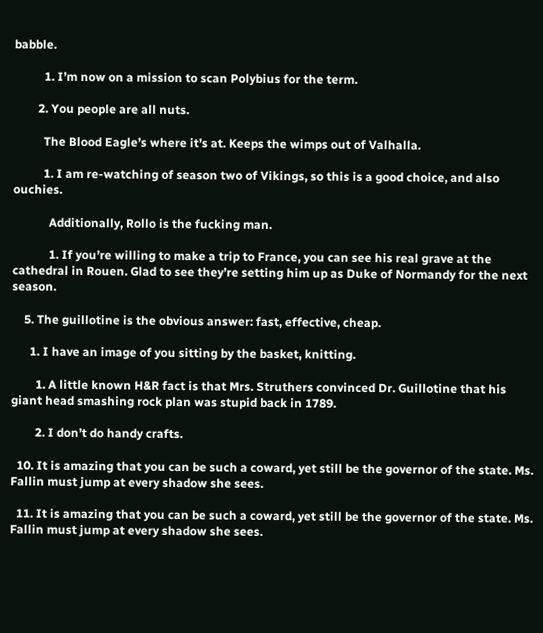babble.

          1. I’m now on a mission to scan Polybius for the term.

        2. You people are all nuts.

          The Blood Eagle’s where it’s at. Keeps the wimps out of Valhalla.

          1. I am re-watching of season two of Vikings, so this is a good choice, and also ouchies.

            Additionally, Rollo is the fucking man.

            1. If you’re willing to make a trip to France, you can see his real grave at the cathedral in Rouen. Glad to see they’re setting him up as Duke of Normandy for the next season.

    5. The guillotine is the obvious answer: fast, effective, cheap.

      1. I have an image of you sitting by the basket, knitting.

        1. A little known H&R fact is that Mrs. Struthers convinced Dr. Guillotine that his giant head smashing rock plan was stupid back in 1789.

        2. I don’t do handy crafts.

  10. It is amazing that you can be such a coward, yet still be the governor of the state. Ms. Fallin must jump at every shadow she sees.

  11. It is amazing that you can be such a coward, yet still be the governor of the state. Ms. Fallin must jump at every shadow she sees.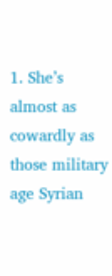1. She’s almost as cowardly as those military age Syrian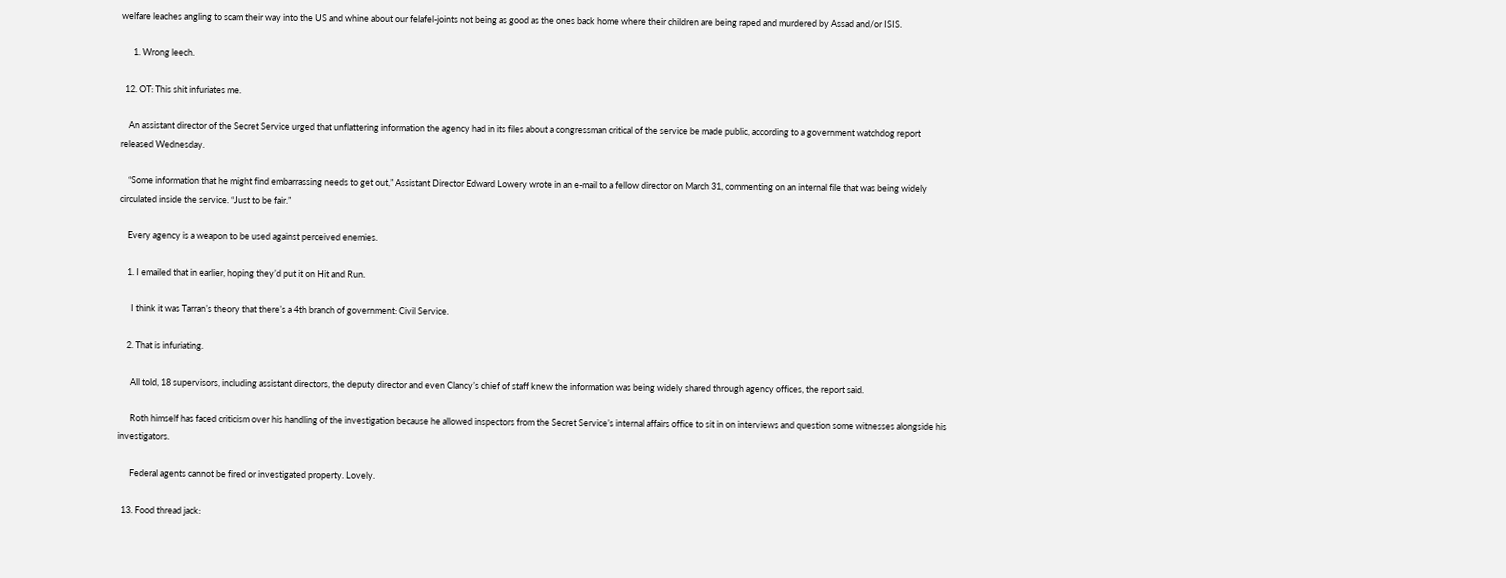welfare leaches angling to scam their way into the US and whine about our felafel-joints not being as good as the ones back home where their children are being raped and murdered by Assad and/or ISIS.

      1. Wrong leech.

  12. OT: This shit infuriates me.

    An assistant director of the Secret Service urged that unflattering information the agency had in its files about a congressman critical of the service be made public, according to a government watchdog report released Wednesday.

    “Some information that he might find embarrassing needs to get out,” Assistant Director Edward Lowery wrote in an e-mail to a fellow director on March 31, commenting on an internal file that was being widely circulated inside the service. “Just to be fair.”

    Every agency is a weapon to be used against perceived enemies.

    1. I emailed that in earlier, hoping they’d put it on Hit and Run.

      I think it was Tarran’s theory that there’s a 4th branch of government: Civil Service.

    2. That is infuriating.

      All told, 18 supervisors, including assistant directors, the deputy director and even Clancy’s chief of staff knew the information was being widely shared through agency offices, the report said.

      Roth himself has faced criticism over his handling of the investigation because he allowed inspectors from the Secret Service’s internal affairs office to sit in on interviews and question some witnesses alongside his investigators.

      Federal agents cannot be fired or investigated property. Lovely.

  13. Food thread jack: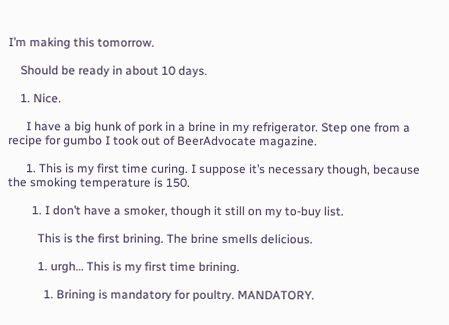I’m making this tomorrow.

    Should be ready in about 10 days.

    1. Nice.

      I have a big hunk of pork in a brine in my refrigerator. Step one from a recipe for gumbo I took out of BeerAdvocate magazine.

      1. This is my first time curing. I suppose it’s necessary though, because the smoking temperature is 150.

        1. I don’t have a smoker, though it still on my to-buy list.

          This is the first brining. The brine smells delicious.

          1. urgh… This is my first time brining.

            1. Brining is mandatory for poultry. MANDATORY.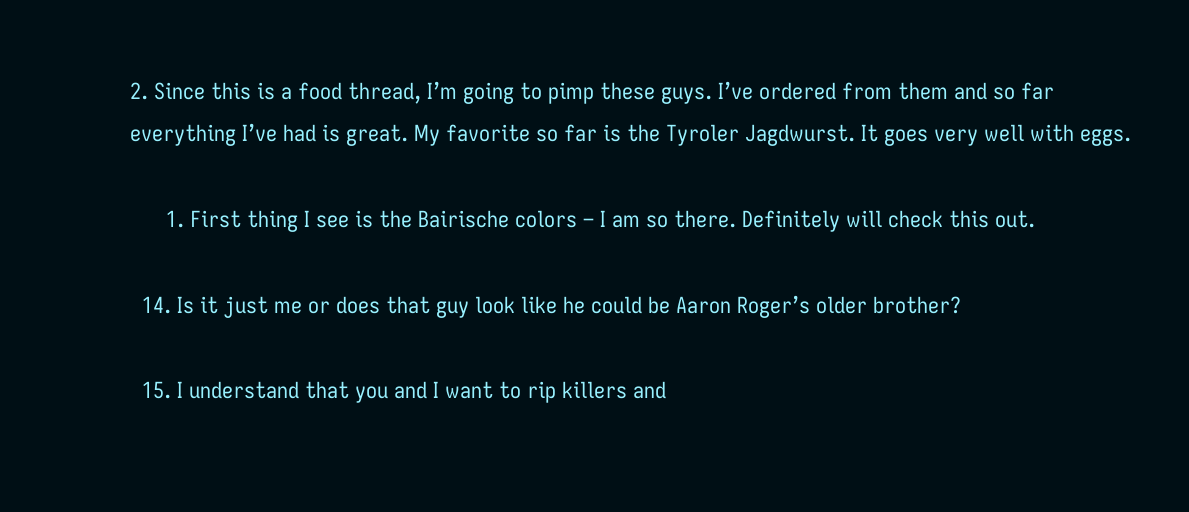2. Since this is a food thread, I’m going to pimp these guys. I’ve ordered from them and so far everything I’ve had is great. My favorite so far is the Tyroler Jagdwurst. It goes very well with eggs.

      1. First thing I see is the Bairische colors – I am so there. Definitely will check this out.

  14. Is it just me or does that guy look like he could be Aaron Roger’s older brother?

  15. I understand that you and I want to rip killers and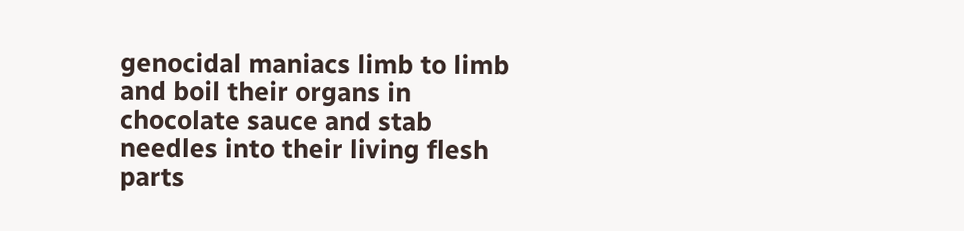genocidal maniacs limb to limb and boil their organs in chocolate sauce and stab needles into their living flesh parts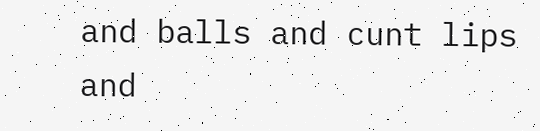and balls and cunt lips and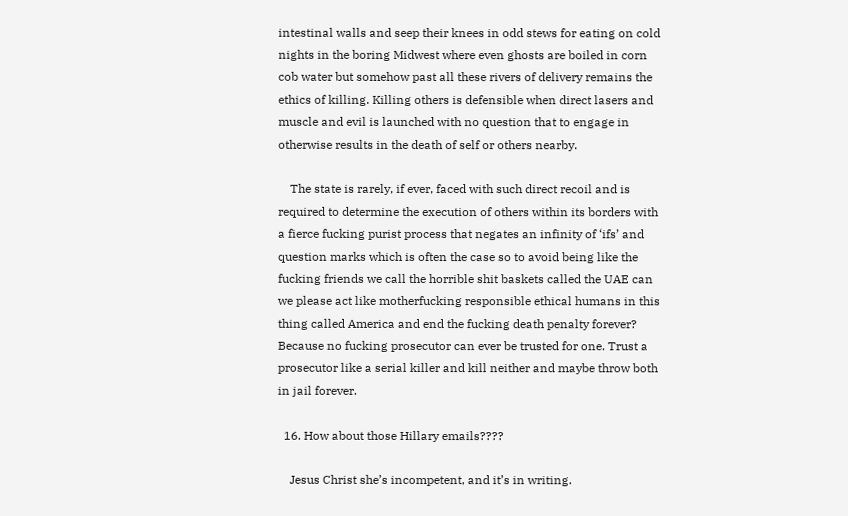intestinal walls and seep their knees in odd stews for eating on cold nights in the boring Midwest where even ghosts are boiled in corn cob water but somehow past all these rivers of delivery remains the ethics of killing. Killing others is defensible when direct lasers and muscle and evil is launched with no question that to engage in otherwise results in the death of self or others nearby.

    The state is rarely, if ever, faced with such direct recoil and is required to determine the execution of others within its borders with a fierce fucking purist process that negates an infinity of ‘ifs’ and question marks which is often the case so to avoid being like the fucking friends we call the horrible shit baskets called the UAE can we please act like motherfucking responsible ethical humans in this thing called America and end the fucking death penalty forever? Because no fucking prosecutor can ever be trusted for one. Trust a prosecutor like a serial killer and kill neither and maybe throw both in jail forever.

  16. How about those Hillary emails????

    Jesus Christ she’s incompetent, and it’s in writing.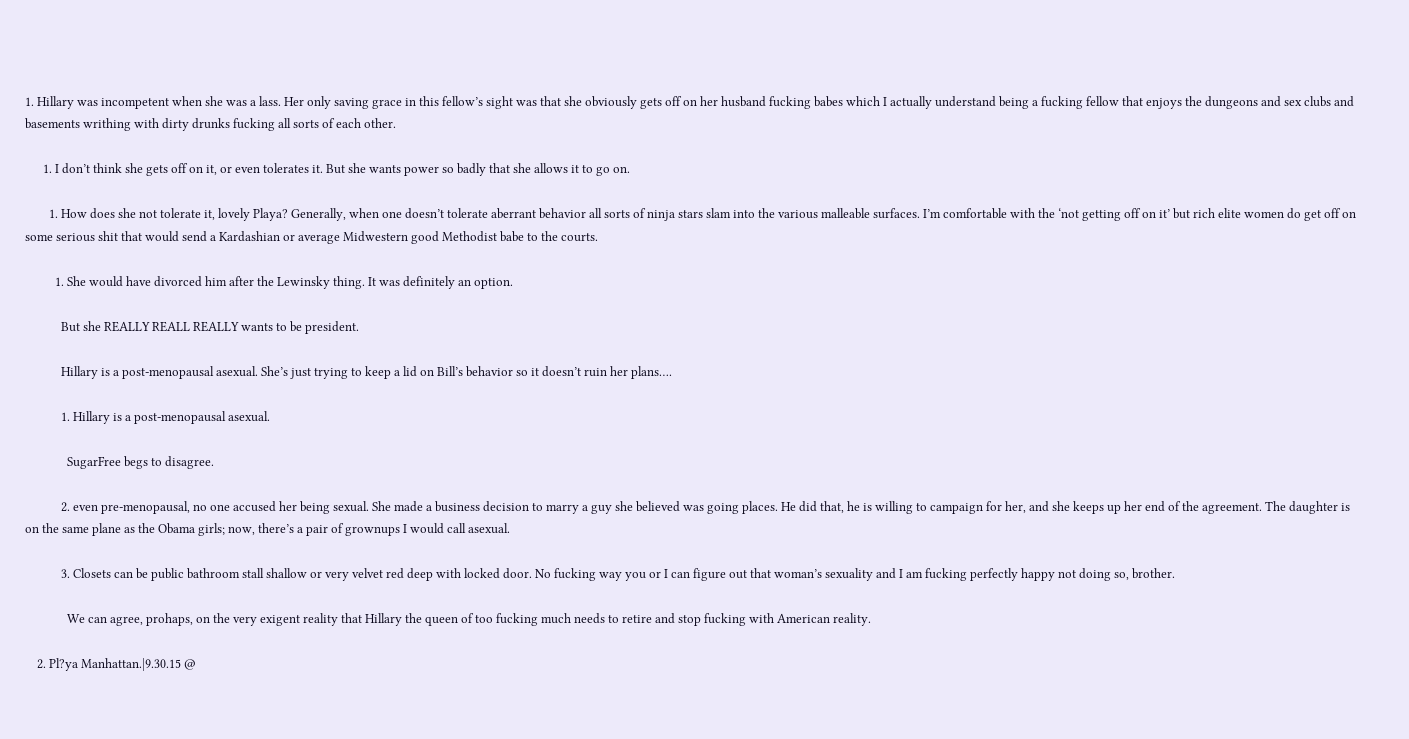1. Hillary was incompetent when she was a lass. Her only saving grace in this fellow’s sight was that she obviously gets off on her husband fucking babes which I actually understand being a fucking fellow that enjoys the dungeons and sex clubs and basements writhing with dirty drunks fucking all sorts of each other.

      1. I don’t think she gets off on it, or even tolerates it. But she wants power so badly that she allows it to go on.

        1. How does she not tolerate it, lovely Playa? Generally, when one doesn’t tolerate aberrant behavior all sorts of ninja stars slam into the various malleable surfaces. I’m comfortable with the ‘not getting off on it’ but rich elite women do get off on some serious shit that would send a Kardashian or average Midwestern good Methodist babe to the courts.

          1. She would have divorced him after the Lewinsky thing. It was definitely an option.

            But she REALLY REALL REALLY wants to be president.

            Hillary is a post-menopausal asexual. She’s just trying to keep a lid on Bill’s behavior so it doesn’t ruin her plans….

            1. Hillary is a post-menopausal asexual.

              SugarFree begs to disagree.

            2. even pre-menopausal, no one accused her being sexual. She made a business decision to marry a guy she believed was going places. He did that, he is willing to campaign for her, and she keeps up her end of the agreement. The daughter is on the same plane as the Obama girls; now, there’s a pair of grownups I would call asexual.

            3. Closets can be public bathroom stall shallow or very velvet red deep with locked door. No fucking way you or I can figure out that woman’s sexuality and I am fucking perfectly happy not doing so, brother.

              We can agree, prohaps, on the very exigent reality that Hillary the queen of too fucking much needs to retire and stop fucking with American reality.

    2. Pl?ya Manhattan.|9.30.15 @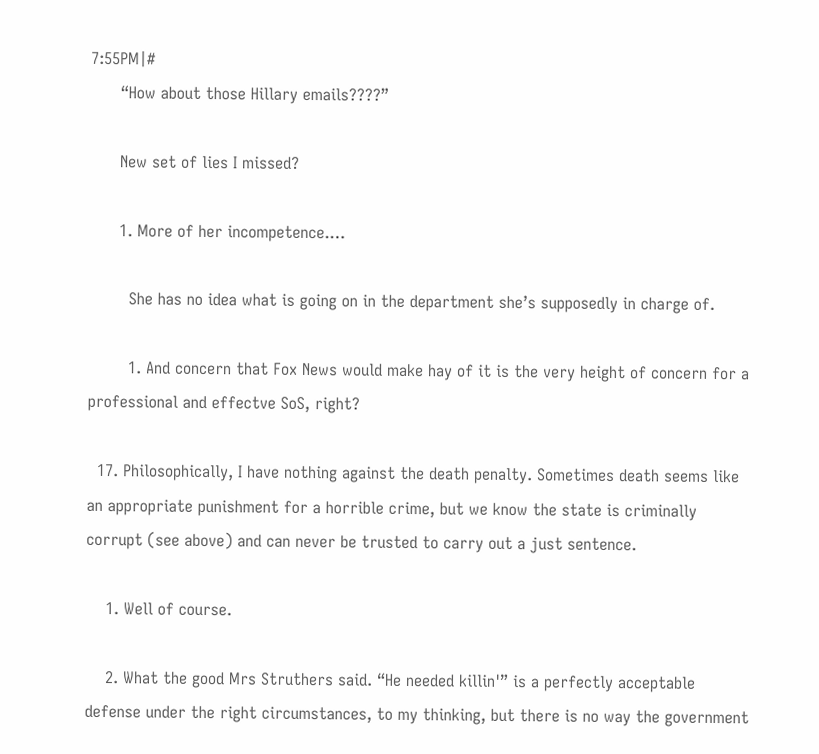7:55PM|#
      “How about those Hillary emails????”

      New set of lies I missed?

      1. More of her incompetence.…

        She has no idea what is going on in the department she’s supposedly in charge of.

        1. And concern that Fox News would make hay of it is the very height of concern for a professional and effectve SoS, right?

  17. Philosophically, I have nothing against the death penalty. Sometimes death seems like an appropriate punishment for a horrible crime, but we know the state is criminally corrupt (see above) and can never be trusted to carry out a just sentence.

    1. Well of course.

    2. What the good Mrs Struthers said. “He needed killin'” is a perfectly acceptable defense under the right circumstances, to my thinking, but there is no way the government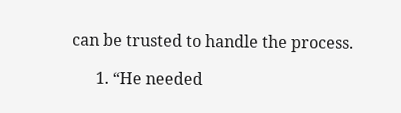can be trusted to handle the process.

      1. “He needed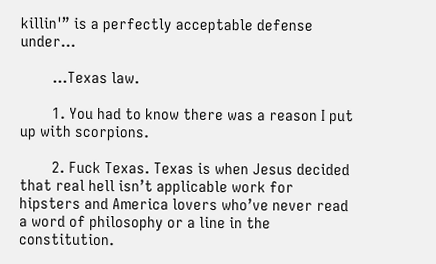killin'” is a perfectly acceptable defense under…

        …Texas law.

        1. You had to know there was a reason I put up with scorpions.

        2. Fuck Texas. Texas is when Jesus decided that real hell isn’t applicable work for hipsters and America lovers who’ve never read a word of philosophy or a line in the constitution.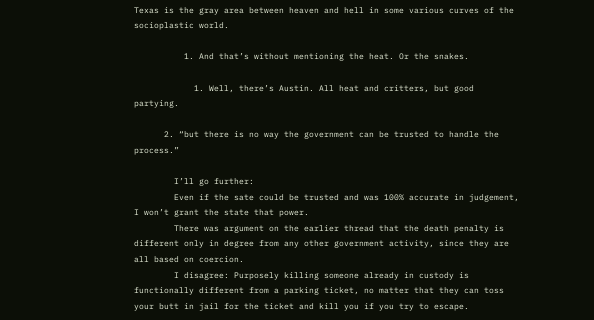Texas is the gray area between heaven and hell in some various curves of the socioplastic world.

          1. And that’s without mentioning the heat. Or the snakes.

            1. Well, there’s Austin. All heat and critters, but good partying.

      2. “but there is no way the government can be trusted to handle the process.”

        I’ll go further:
        Even if the sate could be trusted and was 100% accurate in judgement, I won’t grant the state that power.
        There was argument on the earlier thread that the death penalty is different only in degree from any other government activity, since they are all based on coercion.
        I disagree: Purposely killing someone already in custody is functionally different from a parking ticket, no matter that they can toss your butt in jail for the ticket and kill you if you try to escape.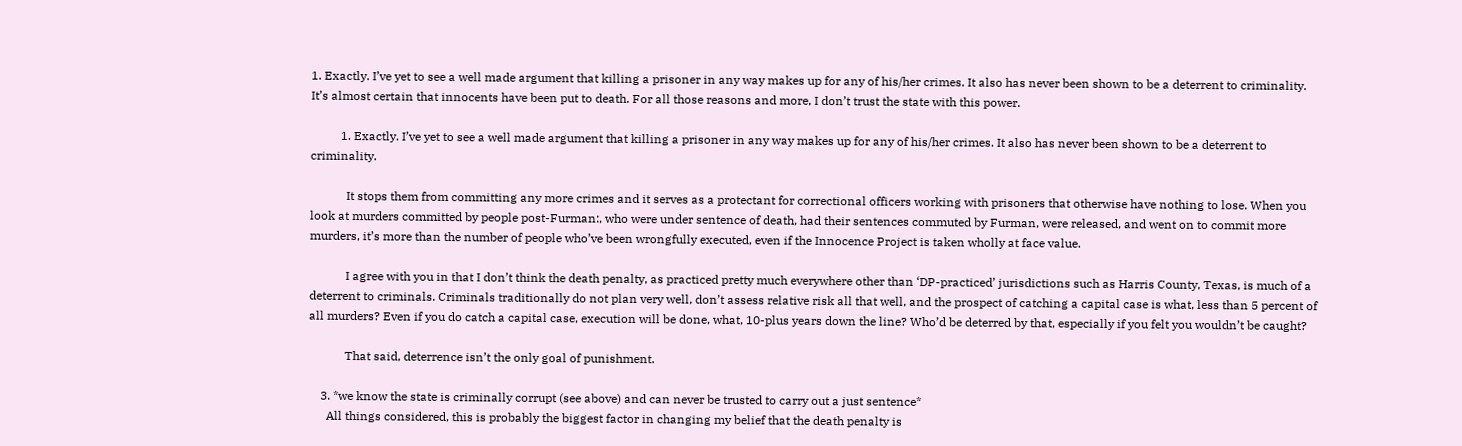1. Exactly. I’ve yet to see a well made argument that killing a prisoner in any way makes up for any of his/her crimes. It also has never been shown to be a deterrent to criminality. It’s almost certain that innocents have been put to death. For all those reasons and more, I don’t trust the state with this power.

          1. Exactly. I’ve yet to see a well made argument that killing a prisoner in any way makes up for any of his/her crimes. It also has never been shown to be a deterrent to criminality.

            It stops them from committing any more crimes and it serves as a protectant for correctional officers working with prisoners that otherwise have nothing to lose. When you look at murders committed by people post-Furman:, who were under sentence of death, had their sentences commuted by Furman, were released, and went on to commit more murders, it’s more than the number of people who’ve been wrongfully executed, even if the Innocence Project is taken wholly at face value.

            I agree with you in that I don’t think the death penalty, as practiced pretty much everywhere other than ‘DP-practiced’ jurisdictions such as Harris County, Texas, is much of a deterrent to criminals. Criminals traditionally do not plan very well, don’t assess relative risk all that well, and the prospect of catching a capital case is what, less than 5 percent of all murders? Even if you do catch a capital case, execution will be done, what, 10-plus years down the line? Who’d be deterred by that, especially if you felt you wouldn’t be caught?

            That said, deterrence isn’t the only goal of punishment.

    3. *we know the state is criminally corrupt (see above) and can never be trusted to carry out a just sentence*
      All things considered, this is probably the biggest factor in changing my belief that the death penalty is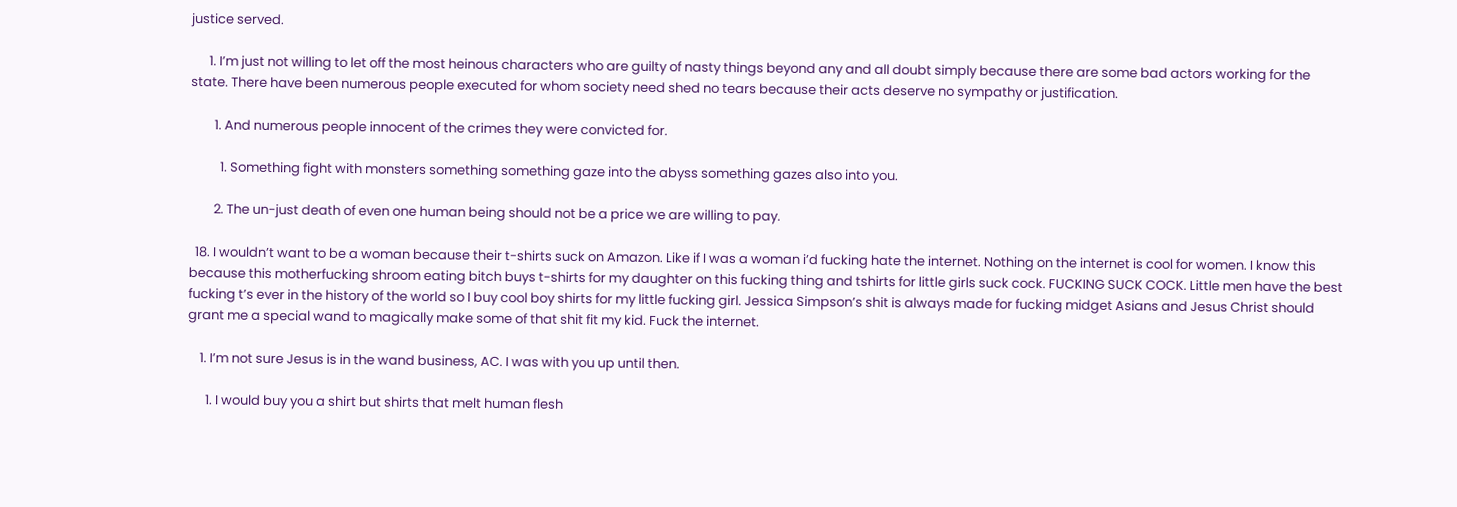justice served.

      1. I’m just not willing to let off the most heinous characters who are guilty of nasty things beyond any and all doubt simply because there are some bad actors working for the state. There have been numerous people executed for whom society need shed no tears because their acts deserve no sympathy or justification.

        1. And numerous people innocent of the crimes they were convicted for.

          1. Something fight with monsters something something gaze into the abyss something gazes also into you.

        2. The un-just death of even one human being should not be a price we are willing to pay.

  18. I wouldn’t want to be a woman because their t-shirts suck on Amazon. Like if I was a woman i’d fucking hate the internet. Nothing on the internet is cool for women. I know this because this motherfucking shroom eating bitch buys t-shirts for my daughter on this fucking thing and tshirts for little girls suck cock. FUCKING SUCK COCK. Little men have the best fucking t’s ever in the history of the world so I buy cool boy shirts for my little fucking girl. Jessica Simpson’s shit is always made for fucking midget Asians and Jesus Christ should grant me a special wand to magically make some of that shit fit my kid. Fuck the internet.

    1. I’m not sure Jesus is in the wand business, AC. I was with you up until then.

      1. I would buy you a shirt but shirts that melt human flesh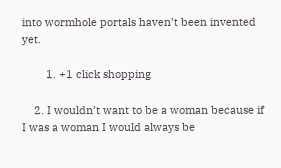into wormhole portals haven’t been invented yet.

        1. +1 click shopping

    2. I wouldn’t want to be a woman because if I was a woman I would always be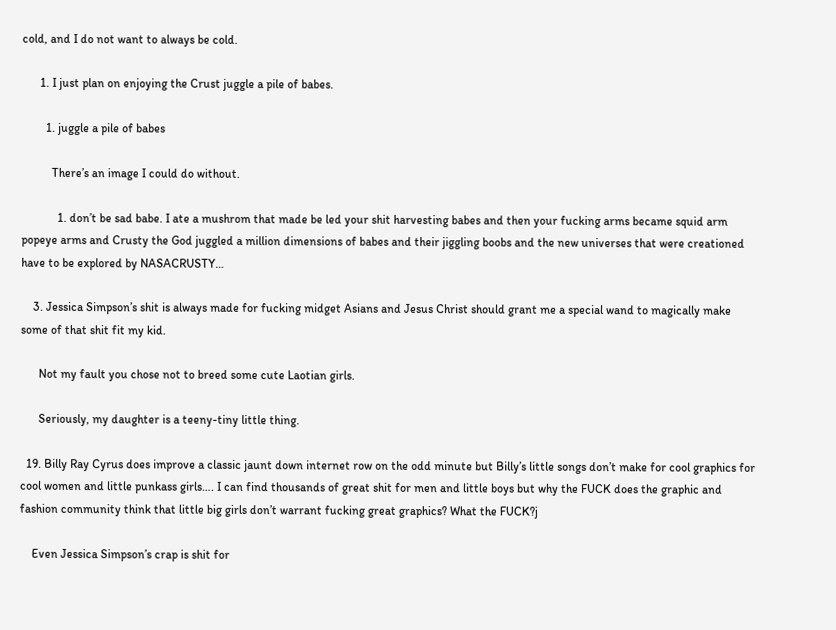cold, and I do not want to always be cold.

      1. I just plan on enjoying the Crust juggle a pile of babes.

        1. juggle a pile of babes

          There’s an image I could do without.

            1. don’t be sad babe. I ate a mushrom that made be led your shit harvesting babes and then your fucking arms became squid arm popeye arms and Crusty the God juggled a million dimensions of babes and their jiggling boobs and the new universes that were creationed have to be explored by NASACRUSTY…

    3. Jessica Simpson’s shit is always made for fucking midget Asians and Jesus Christ should grant me a special wand to magically make some of that shit fit my kid.

      Not my fault you chose not to breed some cute Laotian girls.

      Seriously, my daughter is a teeny-tiny little thing.

  19. Billy Ray Cyrus does improve a classic jaunt down internet row on the odd minute but Billy’s little songs don’t make for cool graphics for cool women and little punkass girls…. I can find thousands of great shit for men and little boys but why the FUCK does the graphic and fashion community think that little big girls don’t warrant fucking great graphics? What the FUCK?j

    Even Jessica Simpson’s crap is shit for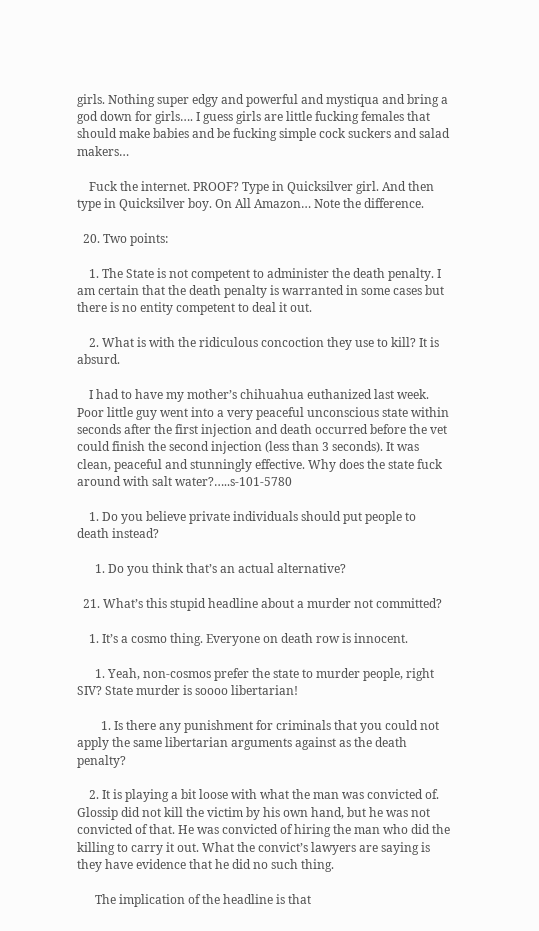girls. Nothing super edgy and powerful and mystiqua and bring a god down for girls…. I guess girls are little fucking females that should make babies and be fucking simple cock suckers and salad makers…

    Fuck the internet. PROOF? Type in Quicksilver girl. And then type in Quicksilver boy. On All Amazon… Note the difference.

  20. Two points:

    1. The State is not competent to administer the death penalty. I am certain that the death penalty is warranted in some cases but there is no entity competent to deal it out.

    2. What is with the ridiculous concoction they use to kill? It is absurd.

    I had to have my mother’s chihuahua euthanized last week. Poor little guy went into a very peaceful unconscious state within seconds after the first injection and death occurred before the vet could finish the second injection (less than 3 seconds). It was clean, peaceful and stunningly effective. Why does the state fuck around with salt water?…..s-101-5780

    1. Do you believe private individuals should put people to death instead?

      1. Do you think that’s an actual alternative?

  21. What’s this stupid headline about a murder not committed?

    1. It’s a cosmo thing. Everyone on death row is innocent.

      1. Yeah, non-cosmos prefer the state to murder people, right SIV? State murder is soooo libertarian!

        1. Is there any punishment for criminals that you could not apply the same libertarian arguments against as the death penalty?

    2. It is playing a bit loose with what the man was convicted of. Glossip did not kill the victim by his own hand, but he was not convicted of that. He was convicted of hiring the man who did the killing to carry it out. What the convict’s lawyers are saying is they have evidence that he did no such thing.

      The implication of the headline is that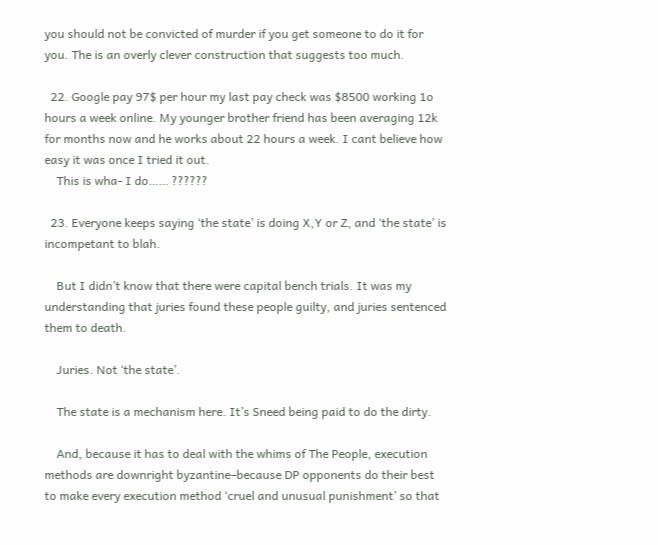you should not be convicted of murder if you get someone to do it for you. The is an overly clever construction that suggests too much.

  22. Google pay 97$ per hour my last pay check was $8500 working 1o hours a week online. My younger brother friend has been averaging 12k for months now and he works about 22 hours a week. I cant believe how easy it was once I tried it out.
    This is wha- I do…… ??????

  23. Everyone keeps saying ‘the state’ is doing X,Y or Z, and ‘the state’ is incompetant to blah.

    But I didn’t know that there were capital bench trials. It was my understanding that juries found these people guilty, and juries sentenced them to death.

    Juries. Not ‘the state’.

    The state is a mechanism here. It’s Sneed being paid to do the dirty.

    And, because it has to deal with the whims of The People, execution methods are downright byzantine–because DP opponents do their best to make every execution method ‘cruel and unusual punishment’ so that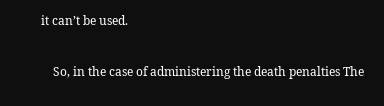it can’t be used.

    So, in the case of administering the death penalties The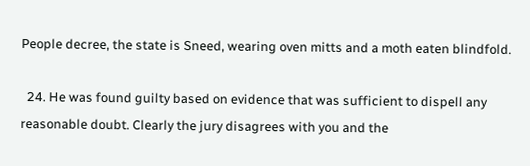People decree, the state is Sneed, wearing oven mitts and a moth eaten blindfold.

  24. He was found guilty based on evidence that was sufficient to dispell any reasonable doubt. Clearly the jury disagrees with you and the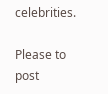celebrities.

Please to post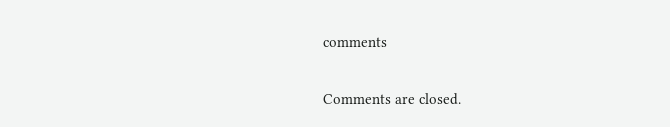comments

Comments are closed.